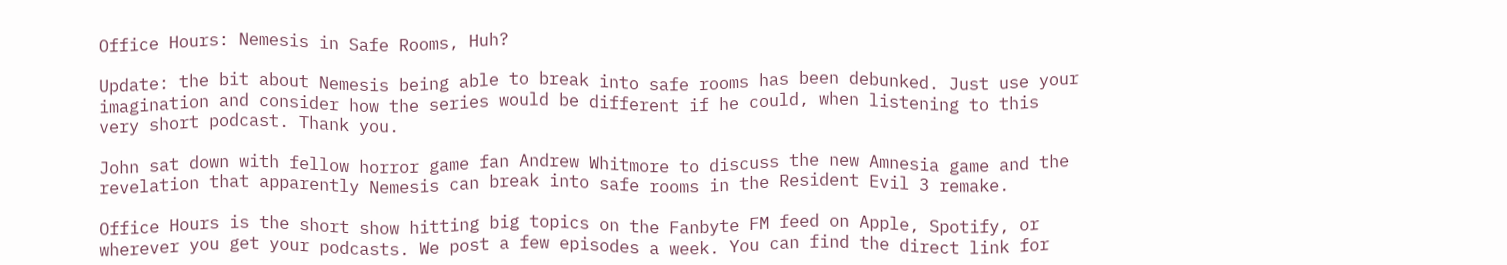Office Hours: Nemesis in Safe Rooms, Huh?

Update: the bit about Nemesis being able to break into safe rooms has been debunked. Just use your imagination and consider how the series would be different if he could, when listening to this very short podcast. Thank you.

John sat down with fellow horror game fan Andrew Whitmore to discuss the new Amnesia game and the revelation that apparently Nemesis can break into safe rooms in the Resident Evil 3 remake.

Office Hours is the short show hitting big topics on the Fanbyte FM feed on Apple, Spotify, or wherever you get your podcasts. We post a few episodes a week. You can find the direct link for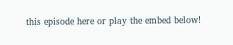this episode here or play the embed below!